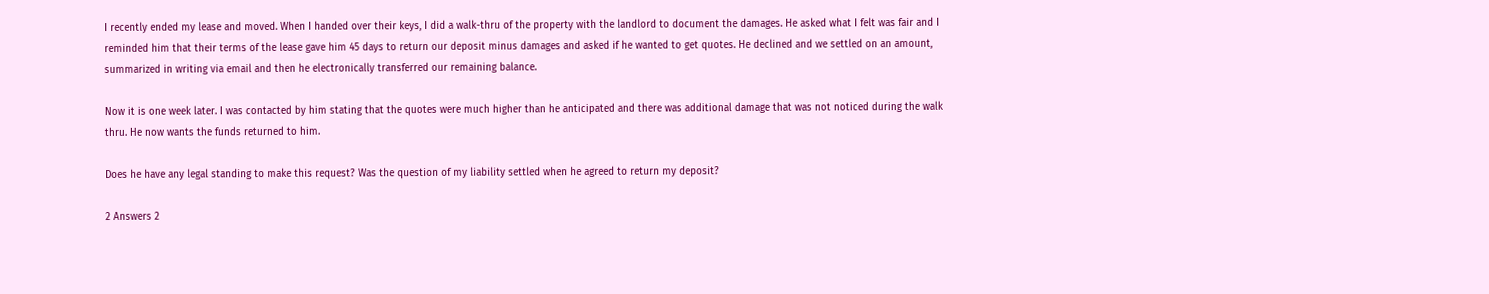I recently ended my lease and moved. When I handed over their keys, I did a walk-thru of the property with the landlord to document the damages. He asked what I felt was fair and I reminded him that their terms of the lease gave him 45 days to return our deposit minus damages and asked if he wanted to get quotes. He declined and we settled on an amount, summarized in writing via email and then he electronically transferred our remaining balance.

Now it is one week later. I was contacted by him stating that the quotes were much higher than he anticipated and there was additional damage that was not noticed during the walk thru. He now wants the funds returned to him.

Does he have any legal standing to make this request? Was the question of my liability settled when he agreed to return my deposit?

2 Answers 2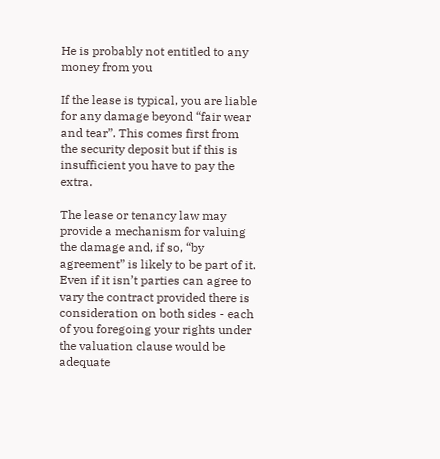He is probably not entitled to any money from you

If the lease is typical, you are liable for any damage beyond “fair wear and tear”. This comes first from the security deposit but if this is insufficient you have to pay the extra.

The lease or tenancy law may provide a mechanism for valuing the damage and, if so, “by agreement” is likely to be part of it. Even if it isn’t parties can agree to vary the contract provided there is consideration on both sides - each of you foregoing your rights under the valuation clause would be adequate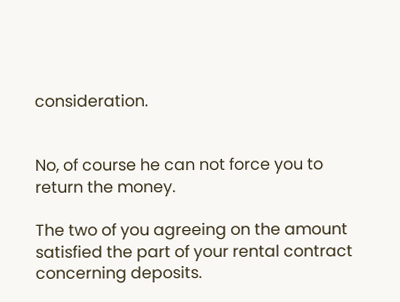consideration.


No, of course he can not force you to return the money.

The two of you agreeing on the amount satisfied the part of your rental contract concerning deposits.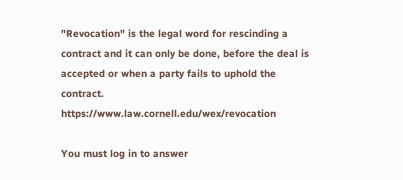"Revocation" is the legal word for rescinding a contract and it can only be done, before the deal is accepted or when a party fails to uphold the contract. https://www.law.cornell.edu/wex/revocation

You must log in to answer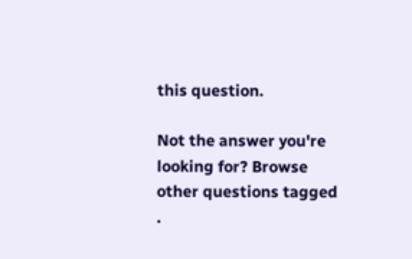this question.

Not the answer you're looking for? Browse other questions tagged .